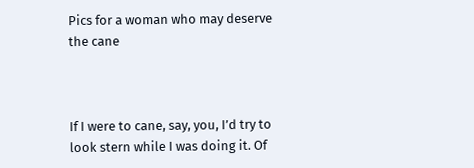Pics for a woman who may deserve the cane



If I were to cane, say, you, I’d try to look stern while I was doing it. Of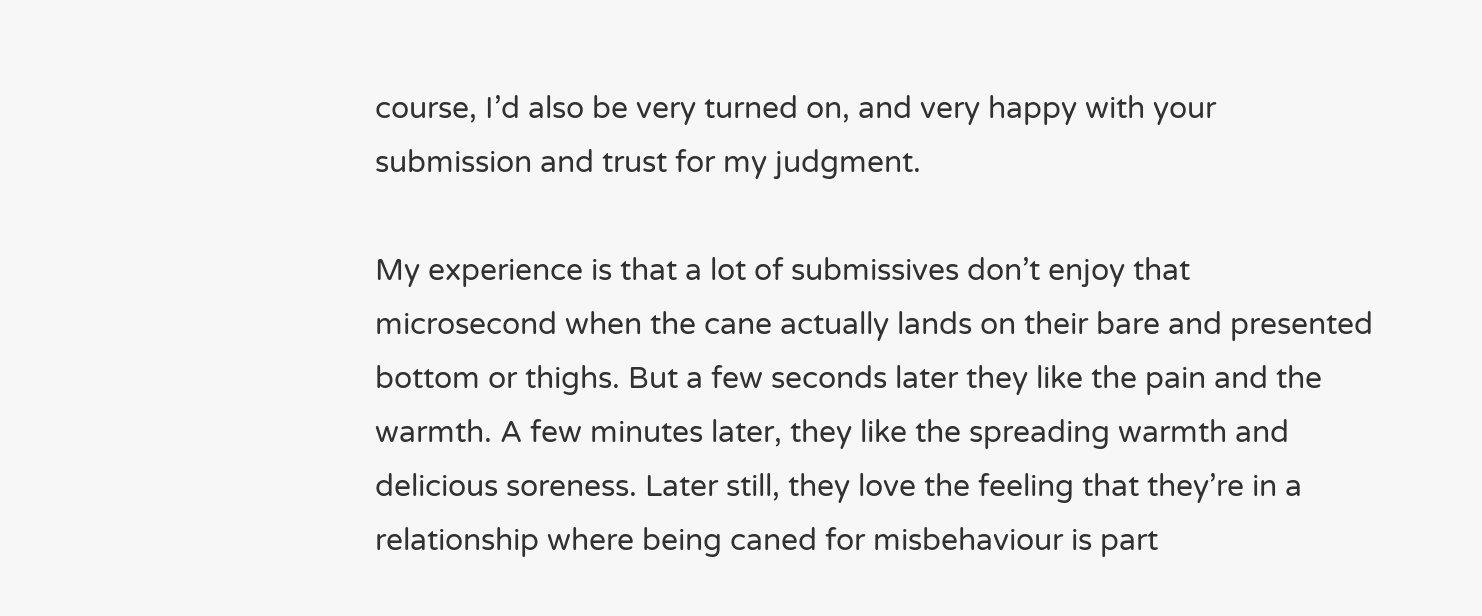course, I’d also be very turned on, and very happy with your submission and trust for my judgment.

My experience is that a lot of submissives don’t enjoy that microsecond when the cane actually lands on their bare and presented bottom or thighs. But a few seconds later they like the pain and the warmth. A few minutes later, they like the spreading warmth and delicious soreness. Later still, they love the feeling that they’re in a relationship where being caned for misbehaviour is part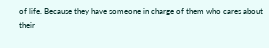of life. Because they have someone in charge of them who cares about their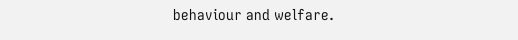behaviour and welfare.